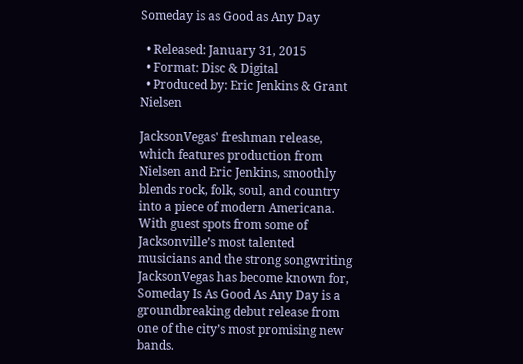Someday is as Good as Any Day

  • Released: January 31, 2015
  • Format: Disc & Digital
  • Produced by: Eric Jenkins & Grant Nielsen

JacksonVegas' freshman release, which features production from Nielsen and Eric Jenkins, smoothly blends rock, folk, soul, and country into a piece of modern Americana. With guest spots from some of Jacksonville’s most talented musicians and the strong songwriting JacksonVegas has become known for, Someday Is As Good As Any Day is a groundbreaking debut release from one of the city’s most promising new bands.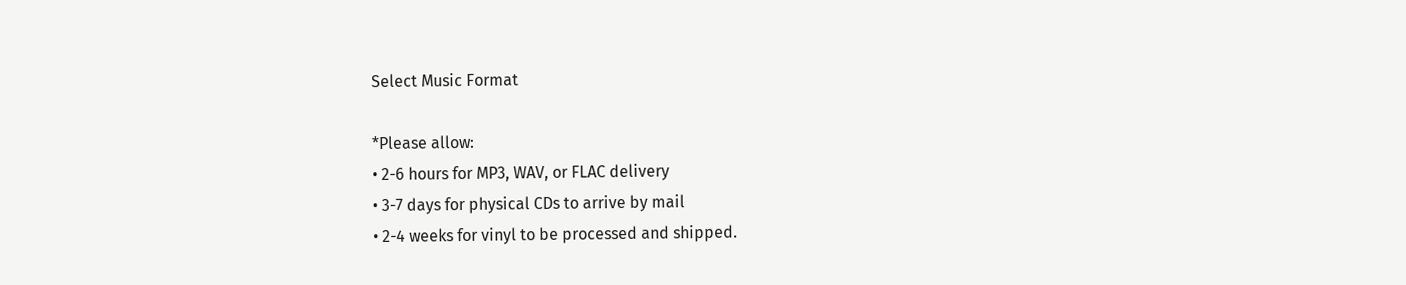Select Music Format

*Please allow:
• 2-6 hours for MP3, WAV, or FLAC delivery
• 3-7 days for physical CDs to arrive by mail
• 2-4 weeks for vinyl to be processed and shipped.